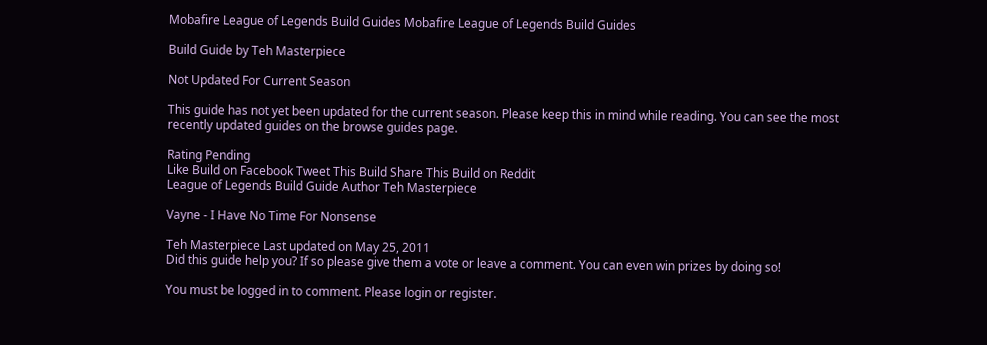Mobafire League of Legends Build Guides Mobafire League of Legends Build Guides

Build Guide by Teh Masterpiece

Not Updated For Current Season

This guide has not yet been updated for the current season. Please keep this in mind while reading. You can see the most recently updated guides on the browse guides page.

Rating Pending
Like Build on Facebook Tweet This Build Share This Build on Reddit
League of Legends Build Guide Author Teh Masterpiece

Vayne - I Have No Time For Nonsense

Teh Masterpiece Last updated on May 25, 2011
Did this guide help you? If so please give them a vote or leave a comment. You can even win prizes by doing so!

You must be logged in to comment. Please login or register.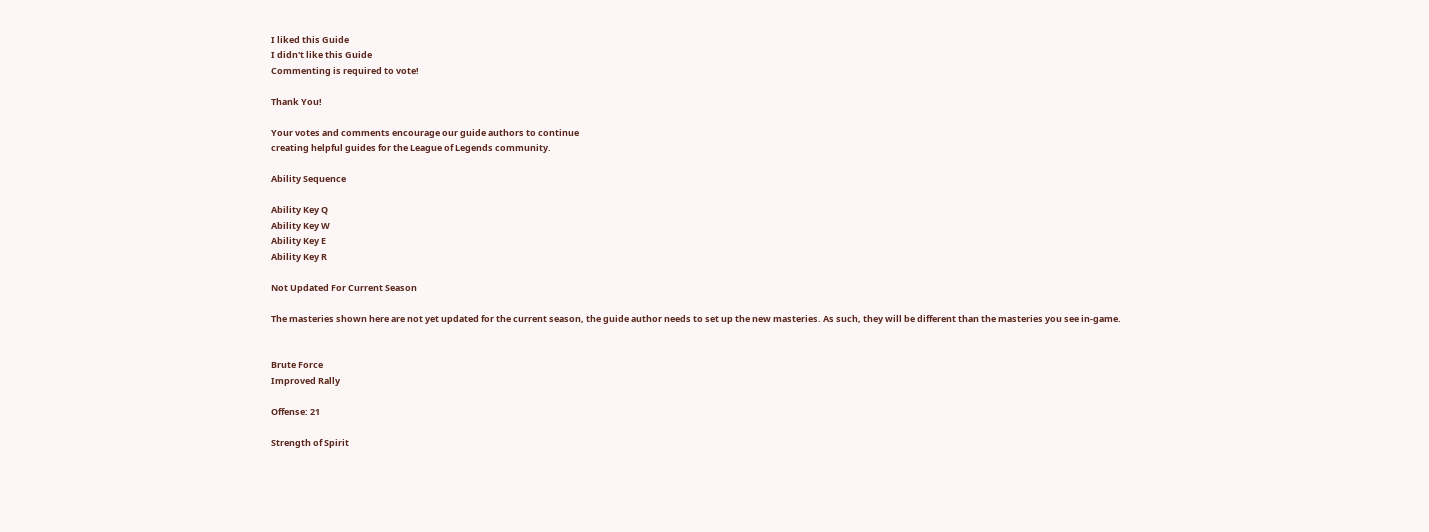I liked this Guide
I didn't like this Guide
Commenting is required to vote!

Thank You!

Your votes and comments encourage our guide authors to continue
creating helpful guides for the League of Legends community.

Ability Sequence

Ability Key Q
Ability Key W
Ability Key E
Ability Key R

Not Updated For Current Season

The masteries shown here are not yet updated for the current season, the guide author needs to set up the new masteries. As such, they will be different than the masteries you see in-game.


Brute Force
Improved Rally

Offense: 21

Strength of Spirit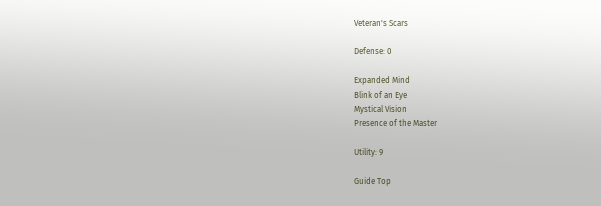Veteran's Scars

Defense: 0

Expanded Mind
Blink of an Eye
Mystical Vision
Presence of the Master

Utility: 9

Guide Top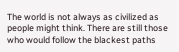The world is not always as civilized as people might think. There are still those who would follow the blackest paths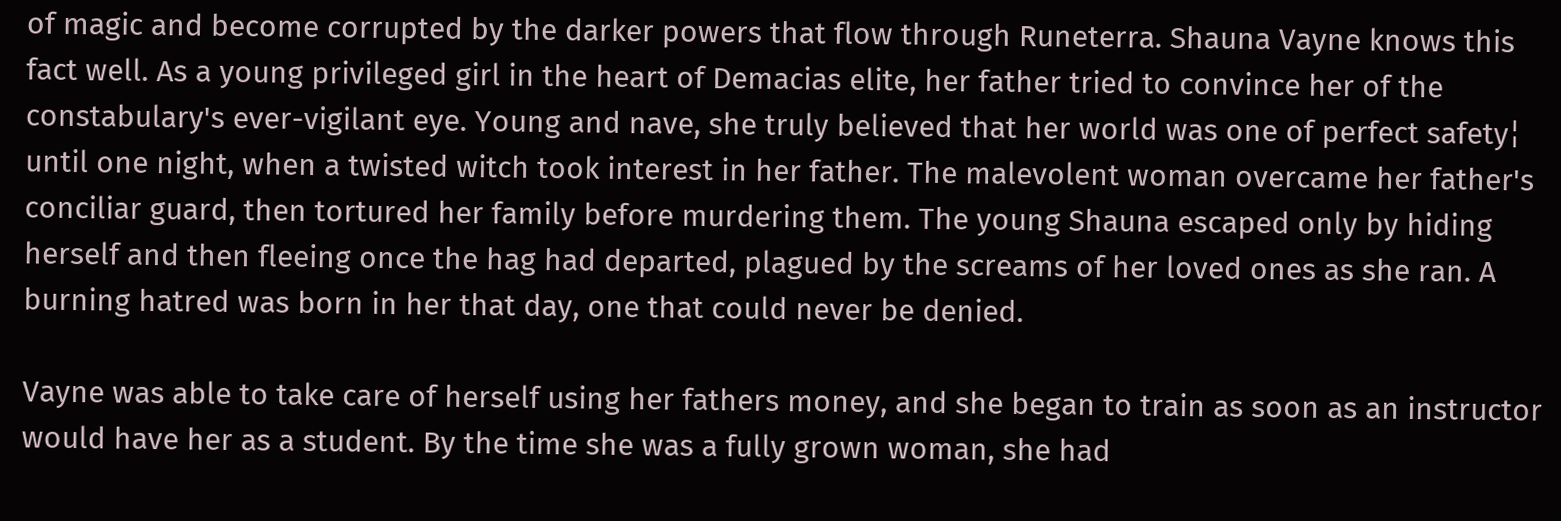of magic and become corrupted by the darker powers that flow through Runeterra. Shauna Vayne knows this fact well. As a young privileged girl in the heart of Demacias elite, her father tried to convince her of the constabulary's ever-vigilant eye. Young and nave, she truly believed that her world was one of perfect safety¦ until one night, when a twisted witch took interest in her father. The malevolent woman overcame her father's conciliar guard, then tortured her family before murdering them. The young Shauna escaped only by hiding herself and then fleeing once the hag had departed, plagued by the screams of her loved ones as she ran. A burning hatred was born in her that day, one that could never be denied.

Vayne was able to take care of herself using her fathers money, and she began to train as soon as an instructor would have her as a student. By the time she was a fully grown woman, she had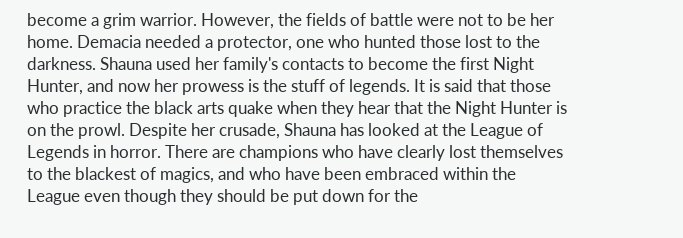become a grim warrior. However, the fields of battle were not to be her home. Demacia needed a protector, one who hunted those lost to the darkness. Shauna used her family's contacts to become the first Night Hunter, and now her prowess is the stuff of legends. It is said that those who practice the black arts quake when they hear that the Night Hunter is on the prowl. Despite her crusade, Shauna has looked at the League of Legends in horror. There are champions who have clearly lost themselves to the blackest of magics, and who have been embraced within the League even though they should be put down for the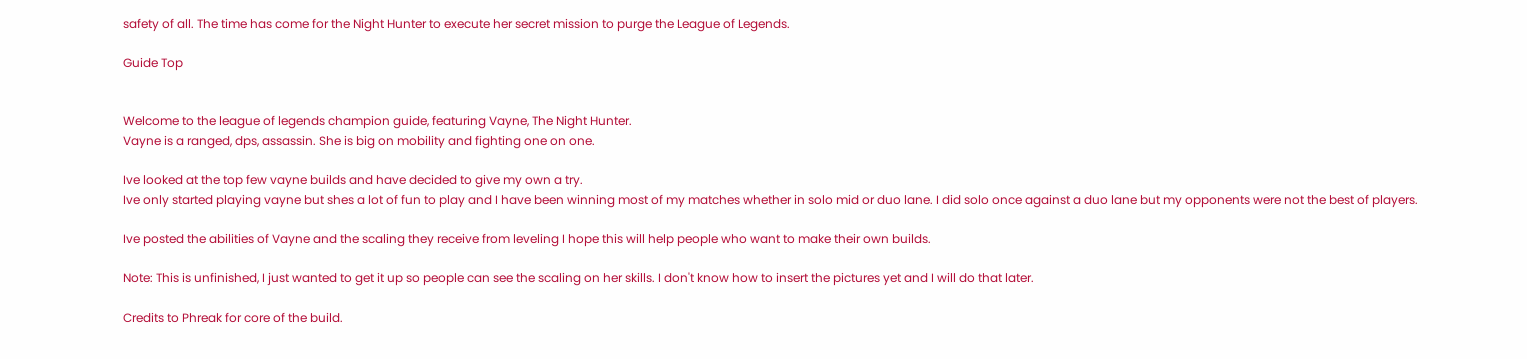safety of all. The time has come for the Night Hunter to execute her secret mission to purge the League of Legends.

Guide Top


Welcome to the league of legends champion guide, featuring Vayne, The Night Hunter.
Vayne is a ranged, dps, assassin. She is big on mobility and fighting one on one.

Ive looked at the top few vayne builds and have decided to give my own a try.
Ive only started playing vayne but shes a lot of fun to play and I have been winning most of my matches whether in solo mid or duo lane. I did solo once against a duo lane but my opponents were not the best of players.

Ive posted the abilities of Vayne and the scaling they receive from leveling I hope this will help people who want to make their own builds.

Note: This is unfinished, I just wanted to get it up so people can see the scaling on her skills. I don't know how to insert the pictures yet and I will do that later.

Credits to Phreak for core of the build.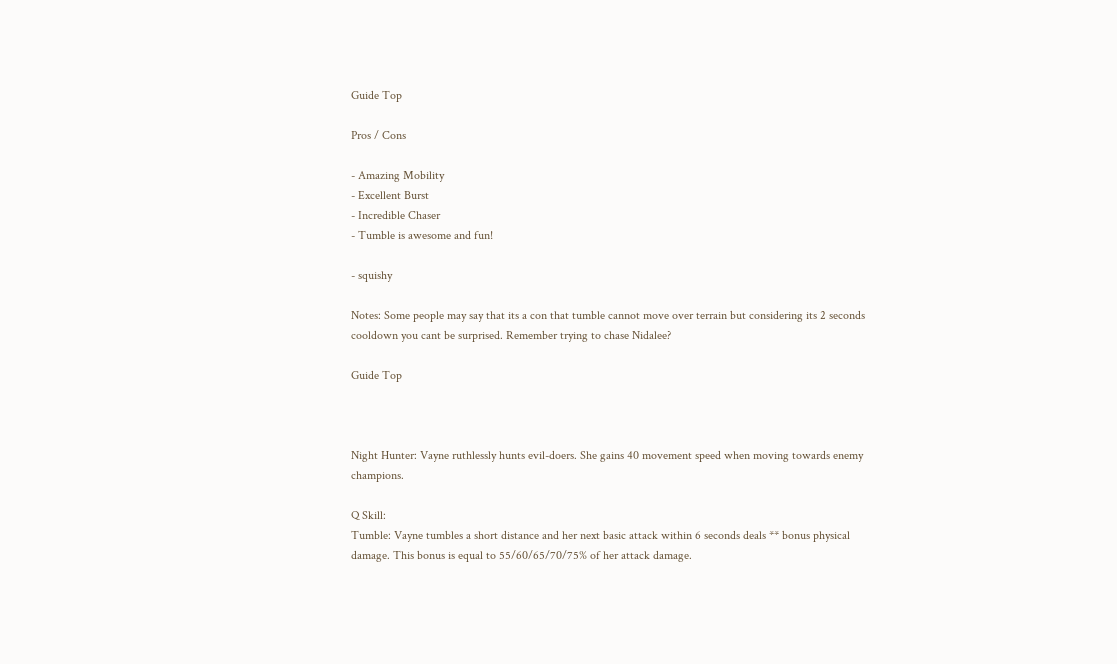Guide Top

Pros / Cons

- Amazing Mobility
- Excellent Burst
- Incredible Chaser
- Tumble is awesome and fun!

- squishy

Notes: Some people may say that its a con that tumble cannot move over terrain but considering its 2 seconds cooldown you cant be surprised. Remember trying to chase Nidalee?

Guide Top



Night Hunter: Vayne ruthlessly hunts evil-doers. She gains 40 movement speed when moving towards enemy champions.

Q Skill:
Tumble: Vayne tumbles a short distance and her next basic attack within 6 seconds deals ** bonus physical damage. This bonus is equal to 55/60/65/70/75% of her attack damage.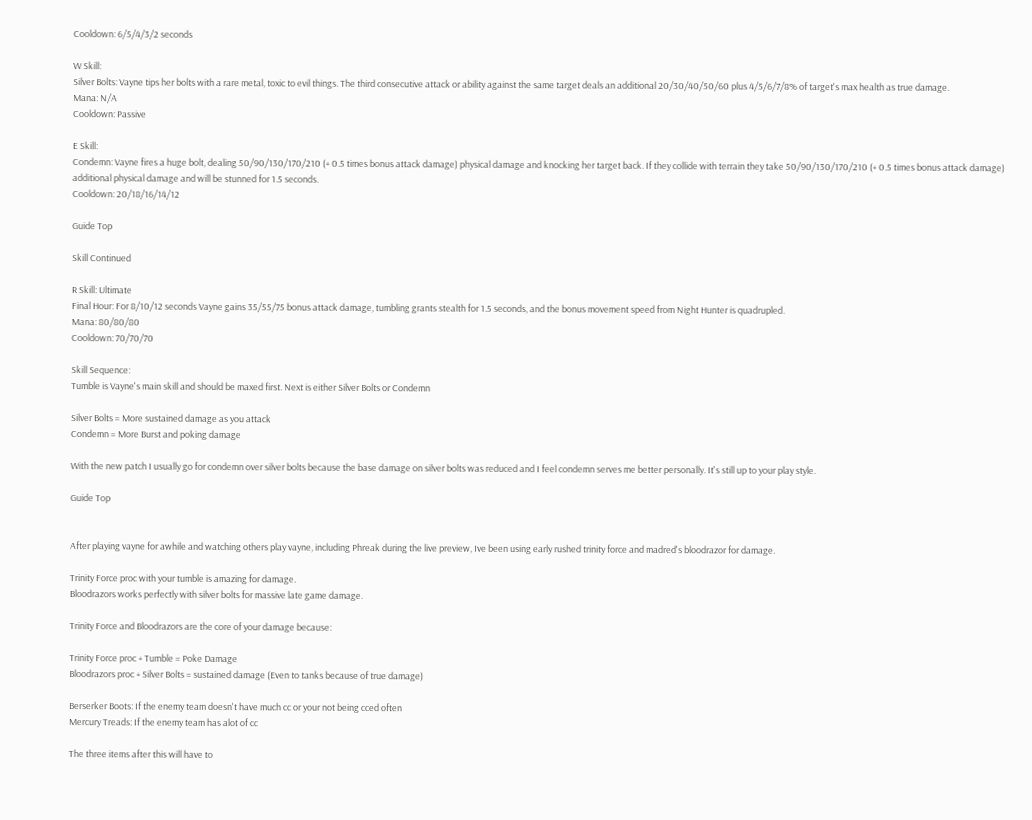Cooldown: 6/5/4/3/2 seconds

W Skill:
Silver Bolts: Vayne tips her bolts with a rare metal, toxic to evil things. The third consecutive attack or ability against the same target deals an additional 20/30/40/50/60 plus 4/5/6/7/8% of target's max health as true damage.
Mana: N/A
Cooldown: Passive

E Skill:
Condemn: Vayne fires a huge bolt, dealing 50/90/130/170/210 (+ 0.5 times bonus attack damage) physical damage and knocking her target back. If they collide with terrain they take 50/90/130/170/210 (+ 0.5 times bonus attack damage) additional physical damage and will be stunned for 1.5 seconds.
Cooldown: 20/18/16/14/12

Guide Top

Skill Continued

R Skill: Ultimate
Final Hour: For 8/10/12 seconds Vayne gains 35/55/75 bonus attack damage, tumbling grants stealth for 1.5 seconds, and the bonus movement speed from Night Hunter is quadrupled.
Mana: 80/80/80
Cooldown: 70/70/70

Skill Sequence:
Tumble is Vayne's main skill and should be maxed first. Next is either Silver Bolts or Condemn

Silver Bolts = More sustained damage as you attack
Condemn = More Burst and poking damage

With the new patch I usually go for condemn over silver bolts because the base damage on silver bolts was reduced and I feel condemn serves me better personally. It's still up to your play style.

Guide Top


After playing vayne for awhile and watching others play vayne, including Phreak during the live preview, Ive been using early rushed trinity force and madred's bloodrazor for damage.

Trinity Force proc with your tumble is amazing for damage.
Bloodrazors works perfectly with silver bolts for massive late game damage.

Trinity Force and Bloodrazors are the core of your damage because:

Trinity Force proc + Tumble = Poke Damage
Bloodrazors proc + Silver Bolts = sustained damage (Even to tanks because of true damage)

Berserker Boots: If the enemy team doesn't have much cc or your not being cced often
Mercury Treads: If the enemy team has alot of cc

The three items after this will have to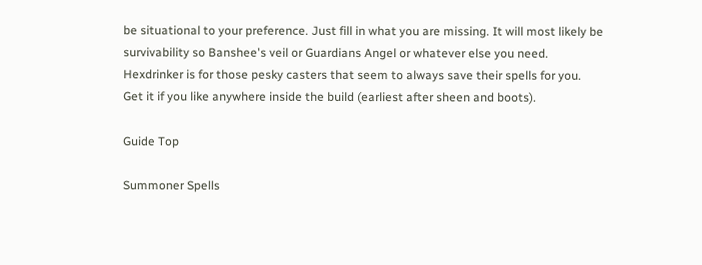be situational to your preference. Just fill in what you are missing. It will most likely be survivability so Banshee's veil or Guardians Angel or whatever else you need. Hexdrinker is for those pesky casters that seem to always save their spells for you. Get it if you like anywhere inside the build (earliest after sheen and boots).

Guide Top

Summoner Spells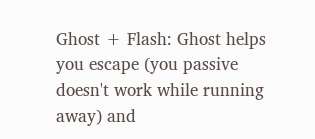Ghost + Flash: Ghost helps you escape (you passive doesn't work while running away) and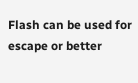Flash can be used for escape or better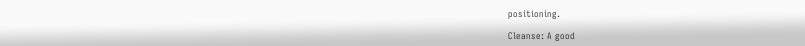positioning.

Cleanse: A good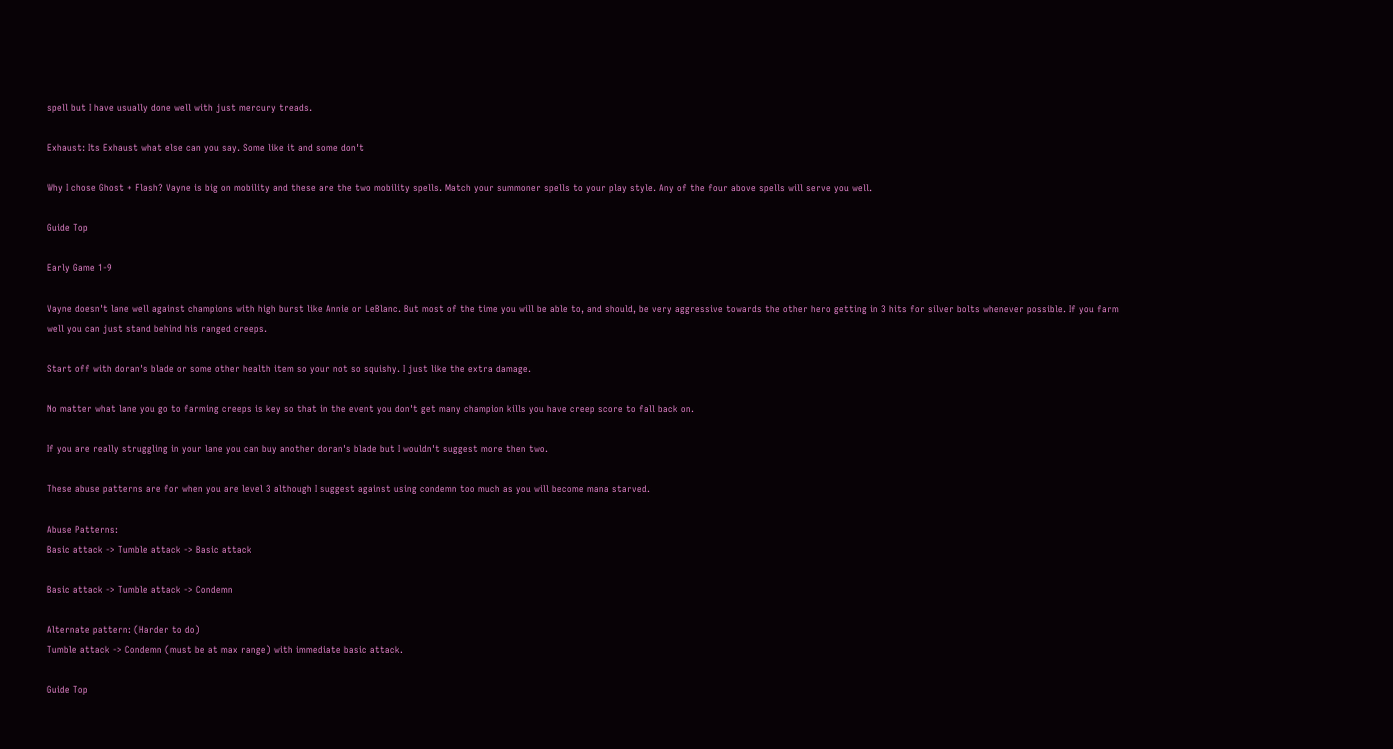spell but I have usually done well with just mercury treads.

Exhaust: Its Exhaust what else can you say. Some like it and some don't

Why I chose Ghost + Flash? Vayne is big on mobility and these are the two mobility spells. Match your summoner spells to your play style. Any of the four above spells will serve you well.

Guide Top

Early Game 1-9

Vayne doesn't lane well against champions with high burst like Annie or LeBlanc. But most of the time you will be able to, and should, be very aggressive towards the other hero getting in 3 hits for silver bolts whenever possible. If you farm well you can just stand behind his ranged creeps.

Start off with doran's blade or some other health item so your not so squishy. I just like the extra damage.

No matter what lane you go to farming creeps is key so that in the event you don't get many champion kills you have creep score to fall back on.

If you are really struggling in your lane you can buy another doran's blade but I wouldn't suggest more then two.

These abuse patterns are for when you are level 3 although I suggest against using condemn too much as you will become mana starved.

Abuse Patterns:
Basic attack -> Tumble attack -> Basic attack

Basic attack -> Tumble attack -> Condemn

Alternate pattern: (Harder to do)
Tumble attack -> Condemn (must be at max range) with immediate basic attack.

Guide Top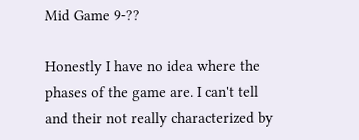Mid Game 9-??

Honestly I have no idea where the phases of the game are. I can't tell and their not really characterized by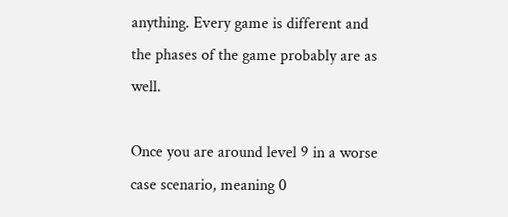anything. Every game is different and the phases of the game probably are as well.

Once you are around level 9 in a worse case scenario, meaning 0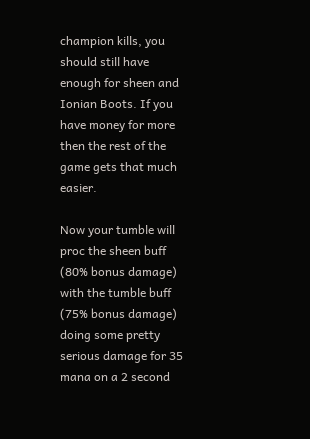champion kills, you should still have enough for sheen and Ionian Boots. If you have money for more then the rest of the game gets that much easier.

Now your tumble will proc the sheen buff (80% bonus damage) with the tumble buff (75% bonus damage) doing some pretty serious damage for 35 mana on a 2 second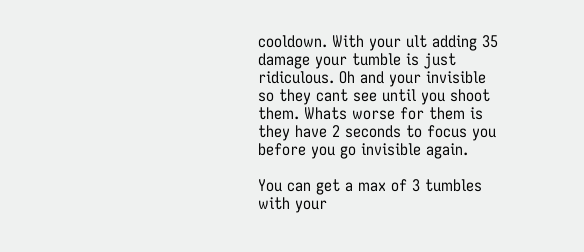cooldown. With your ult adding 35 damage your tumble is just ridiculous. Oh and your invisible so they cant see until you shoot them. Whats worse for them is they have 2 seconds to focus you before you go invisible again.

You can get a max of 3 tumbles with your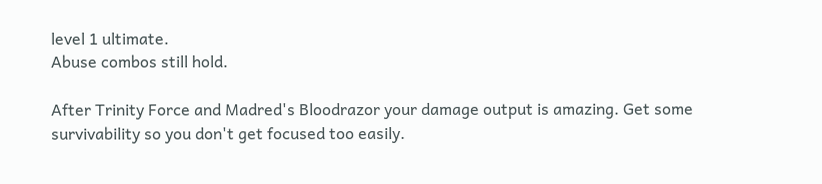level 1 ultimate.
Abuse combos still hold.

After Trinity Force and Madred's Bloodrazor your damage output is amazing. Get some survivability so you don't get focused too easily.